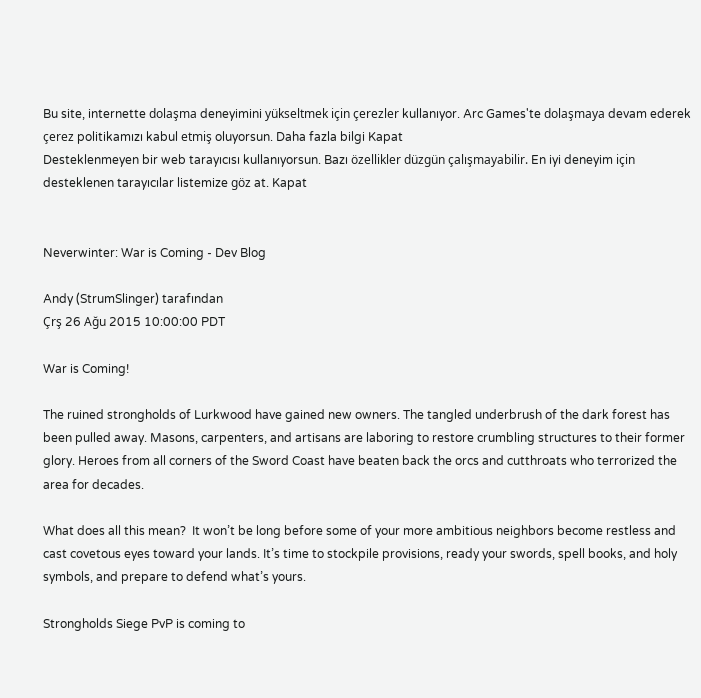Bu site, internette dolaşma deneyimini yükseltmek için çerezler kullanıyor. Arc Games'te dolaşmaya devam ederek çerez politikamızı kabul etmiş oluyorsun. Daha fazla bilgi Kapat
Desteklenmeyen bir web tarayıcısı kullanıyorsun. Bazı özellikler düzgün çalışmayabilir. En iyi deneyim için desteklenen tarayıcılar listemize göz at. Kapat


Neverwinter: War is Coming - Dev Blog

Andy (StrumSlinger) tarafından
Çrş 26 Ağu 2015 10:00:00 PDT

War is Coming!

The ruined strongholds of Lurkwood have gained new owners. The tangled underbrush of the dark forest has been pulled away. Masons, carpenters, and artisans are laboring to restore crumbling structures to their former glory. Heroes from all corners of the Sword Coast have beaten back the orcs and cutthroats who terrorized the area for decades.

What does all this mean?  It won’t be long before some of your more ambitious neighbors become restless and cast covetous eyes toward your lands. It’s time to stockpile provisions, ready your swords, spell books, and holy symbols, and prepare to defend what’s yours.

Strongholds Siege PvP is coming to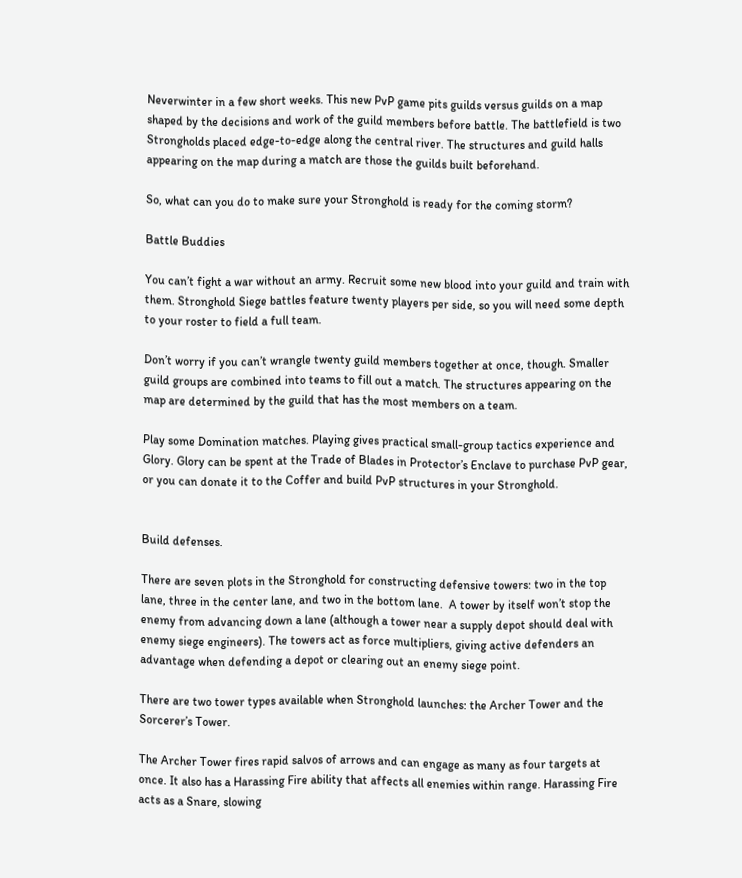Neverwinter in a few short weeks. This new PvP game pits guilds versus guilds on a map shaped by the decisions and work of the guild members before battle. The battlefield is two Strongholds placed edge-to-edge along the central river. The structures and guild halls appearing on the map during a match are those the guilds built beforehand.

So, what can you do to make sure your Stronghold is ready for the coming storm?

Battle Buddies

You can’t fight a war without an army. Recruit some new blood into your guild and train with them. Stronghold Siege battles feature twenty players per side, so you will need some depth to your roster to field a full team.

Don’t worry if you can’t wrangle twenty guild members together at once, though. Smaller guild groups are combined into teams to fill out a match. The structures appearing on the map are determined by the guild that has the most members on a team.

Play some Domination matches. Playing gives practical small-group tactics experience and Glory. Glory can be spent at the Trade of Blades in Protector’s Enclave to purchase PvP gear, or you can donate it to the Coffer and build PvP structures in your Stronghold.


Build defenses.

There are seven plots in the Stronghold for constructing defensive towers: two in the top lane, three in the center lane, and two in the bottom lane.  A tower by itself won’t stop the enemy from advancing down a lane (although a tower near a supply depot should deal with enemy siege engineers). The towers act as force multipliers, giving active defenders an advantage when defending a depot or clearing out an enemy siege point.

There are two tower types available when Stronghold launches: the Archer Tower and the Sorcerer’s Tower.

The Archer Tower fires rapid salvos of arrows and can engage as many as four targets at once. It also has a Harassing Fire ability that affects all enemies within range. Harassing Fire acts as a Snare, slowing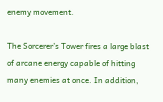enemy movement.

The Sorcerer’s Tower fires a large blast of arcane energy capable of hitting many enemies at once. In addition,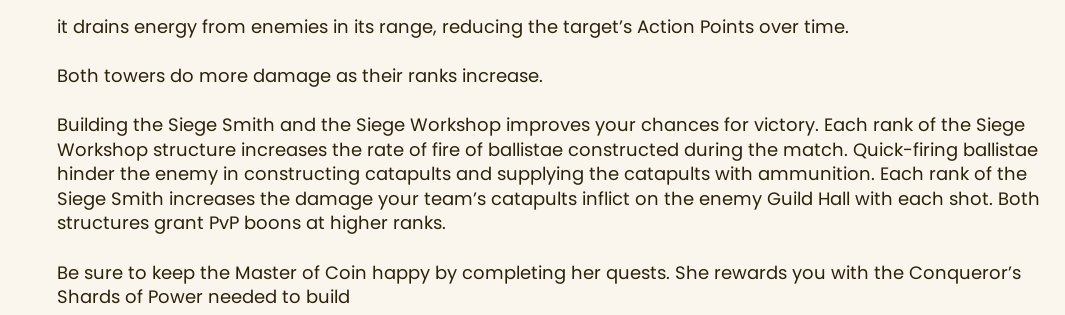it drains energy from enemies in its range, reducing the target’s Action Points over time.

Both towers do more damage as their ranks increase.

Building the Siege Smith and the Siege Workshop improves your chances for victory. Each rank of the Siege Workshop structure increases the rate of fire of ballistae constructed during the match. Quick-firing ballistae hinder the enemy in constructing catapults and supplying the catapults with ammunition. Each rank of the Siege Smith increases the damage your team’s catapults inflict on the enemy Guild Hall with each shot. Both structures grant PvP boons at higher ranks.

Be sure to keep the Master of Coin happy by completing her quests. She rewards you with the Conqueror’s Shards of Power needed to build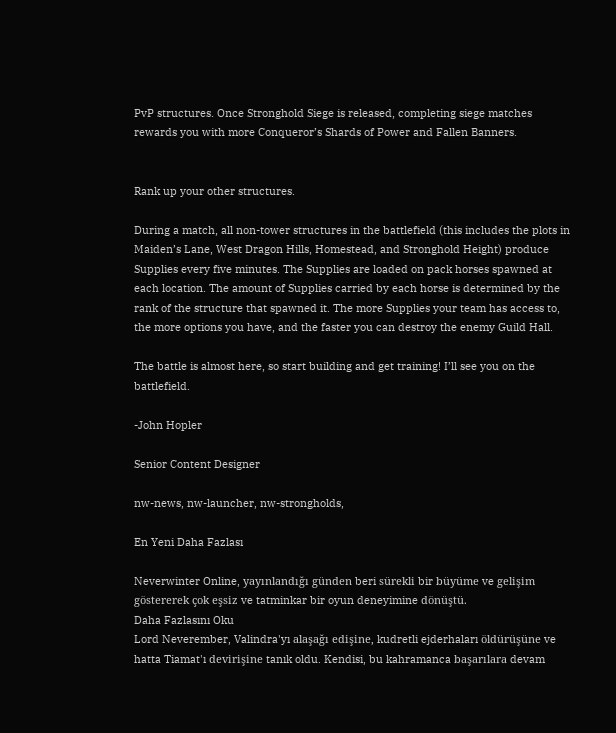PvP structures. Once Stronghold Siege is released, completing siege matches rewards you with more Conqueror’s Shards of Power and Fallen Banners.


Rank up your other structures.

During a match, all non-tower structures in the battlefield (this includes the plots in Maiden’s Lane, West Dragon Hills, Homestead, and Stronghold Height) produce Supplies every five minutes. The Supplies are loaded on pack horses spawned at each location. The amount of Supplies carried by each horse is determined by the rank of the structure that spawned it. The more Supplies your team has access to, the more options you have, and the faster you can destroy the enemy Guild Hall.

The battle is almost here, so start building and get training! I’ll see you on the battlefield.

-John Hopler

Senior Content Designer

nw-news, nw-launcher, nw-strongholds,

En Yeni Daha Fazlası

Neverwinter Online, yayınlandığı günden beri sürekli bir büyüme ve gelişim göstererek çok eşsiz ve tatminkar bir oyun deneyimine dönüştü.
Daha Fazlasını Oku
Lord Neverember, Valindra'yı alaşağı edişine, kudretli ejderhaları öldürüşüne ve hatta Tiamat'ı devirişine tanık oldu. Kendisi, bu kahramanca başarılara devam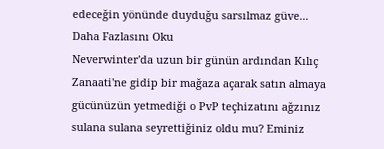edeceğin yönünde duyduğu sarsılmaz güve...
Daha Fazlasını Oku
Neverwinter'da uzun bir günün ardından Kılıç Zanaati'ne gidip bir mağaza açarak satın almaya gücünüzün yetmediği o PvP teçhizatını ağzınız sulana sulana seyrettiğiniz oldu mu? Eminiz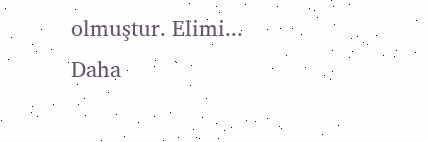olmuştur. Elimi...
Daha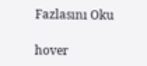Fazlasını Oku

hover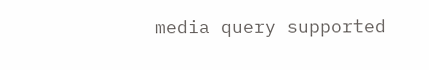media query supported